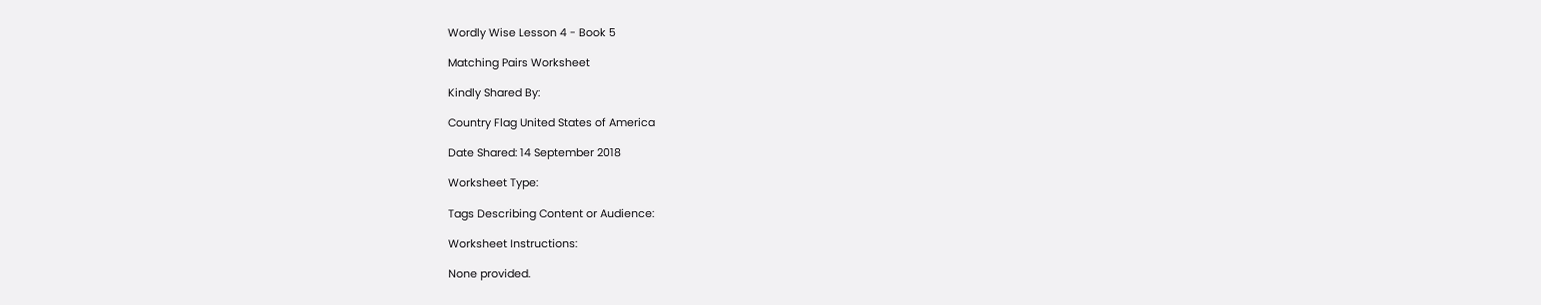Wordly Wise Lesson 4 - Book 5

Matching Pairs Worksheet

Kindly Shared By:

Country Flag United States of America

Date Shared: 14 September 2018

Worksheet Type:

Tags Describing Content or Audience:

Worksheet Instructions:

None provided.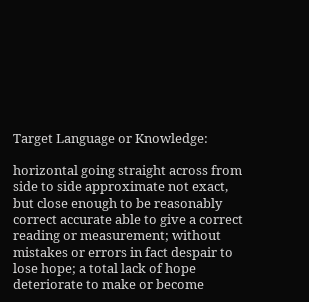Target Language or Knowledge:

horizontal going straight across from side to side approximate not exact, but close enough to be reasonably correct accurate able to give a correct reading or measurement; without mistakes or errors in fact despair to lose hope; a total lack of hope deteriorate to make or become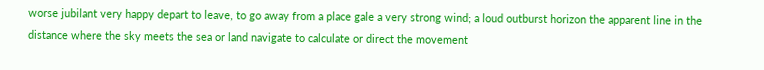worse jubilant very happy depart to leave, to go away from a place gale a very strong wind; a loud outburst horizon the apparent line in the distance where the sky meets the sea or land navigate to calculate or direct the movement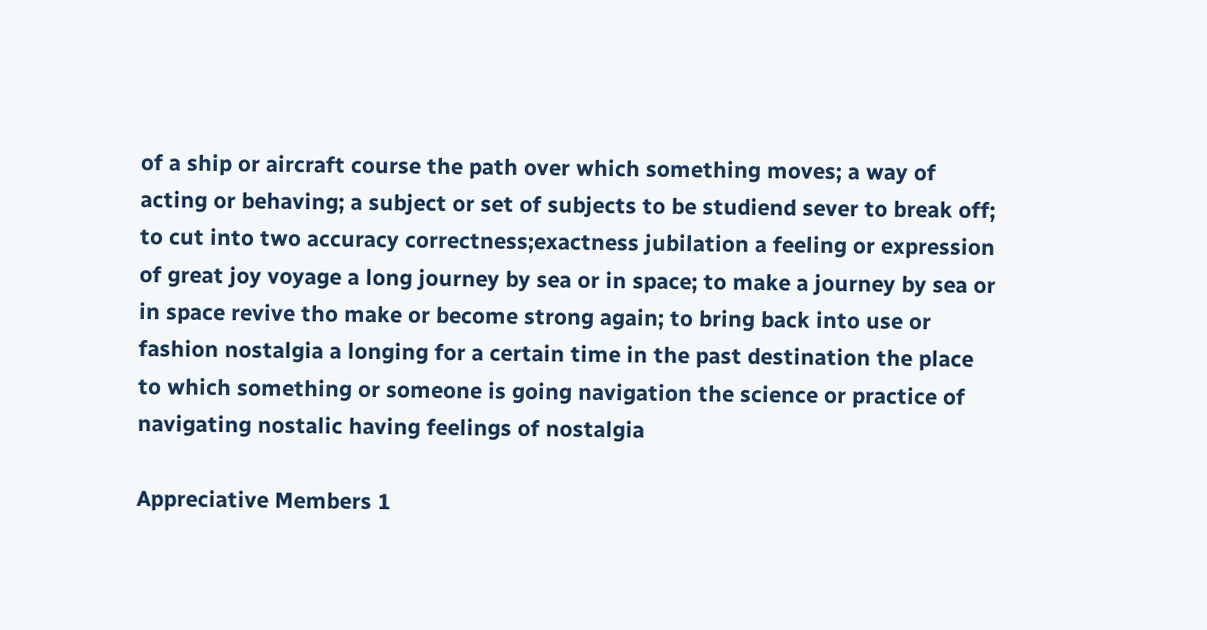of a ship or aircraft course the path over which something moves; a way of acting or behaving; a subject or set of subjects to be studiend sever to break off; to cut into two accuracy correctness;exactness jubilation a feeling or expression of great joy voyage a long journey by sea or in space; to make a journey by sea or in space revive tho make or become strong again; to bring back into use or fashion nostalgia a longing for a certain time in the past destination the place to which something or someone is going navigation the science or practice of navigating nostalic having feelings of nostalgia

Appreciative Members 1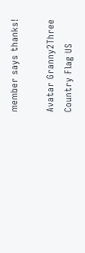member says thanks!

Avatar Granny2Three
Country Flag US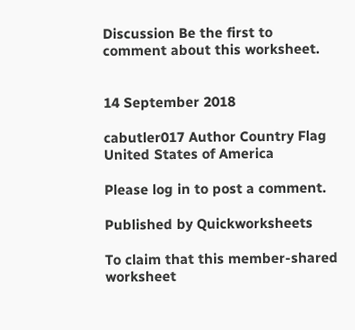Discussion Be the first to comment about this worksheet.


14 September 2018

cabutler017 Author Country Flag United States of America

Please log in to post a comment.

Published by Quickworksheets

To claim that this member-shared worksheet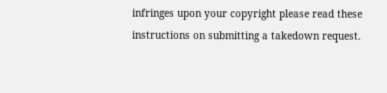infringes upon your copyright please read these instructions on submitting a takedown request.